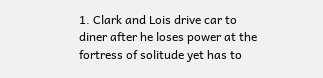1. Clark and Lois drive car to diner after he loses power at the fortress of solitude yet has to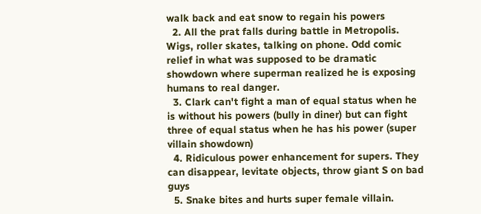walk back and eat snow to regain his powers
  2. All the prat falls during battle in Metropolis. Wigs, roller skates, talking on phone. Odd comic relief in what was supposed to be dramatic showdown where superman realized he is exposing humans to real danger.
  3. Clark can't fight a man of equal status when he is without his powers (bully in diner) but can fight three of equal status when he has his power (super villain showdown)
  4. Ridiculous power enhancement for supers. They can disappear, levitate objects, throw giant S on bad guys
  5. Snake bites and hurts super female villain.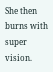She then burns with super vision.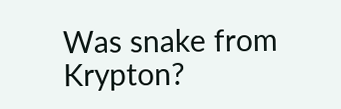Was snake from Krypton?